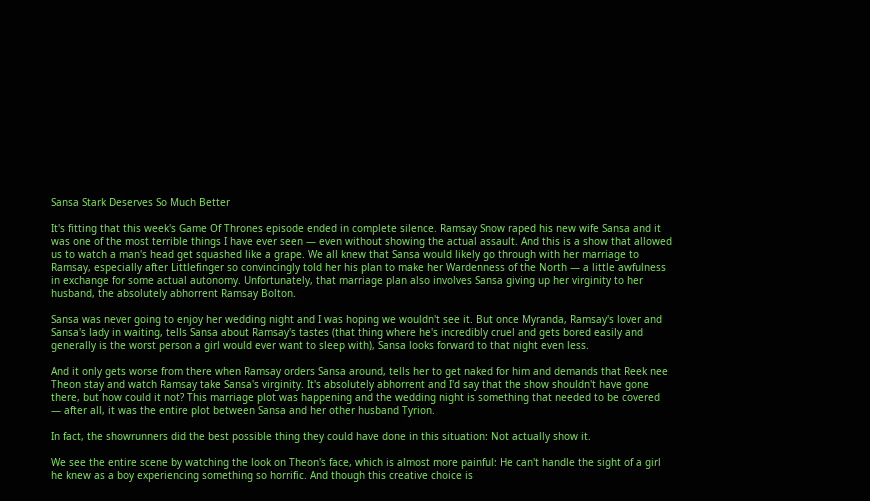Sansa Stark Deserves So Much Better

It's fitting that this week's Game Of Thrones episode ended in complete silence. Ramsay Snow raped his new wife Sansa and it was one of the most terrible things I have ever seen — even without showing the actual assault. And this is a show that allowed us to watch a man's head get squashed like a grape. We all knew that Sansa would likely go through with her marriage to Ramsay, especially after Littlefinger so convincingly told her his plan to make her Wardenness of the North — a little awfulness in exchange for some actual autonomy. Unfortunately, that marriage plan also involves Sansa giving up her virginity to her husband, the absolutely abhorrent Ramsay Bolton.

Sansa was never going to enjoy her wedding night and I was hoping we wouldn't see it. But once Myranda, Ramsay's lover and Sansa's lady in waiting, tells Sansa about Ramsay's tastes (that thing where he's incredibly cruel and gets bored easily and generally is the worst person a girl would ever want to sleep with), Sansa looks forward to that night even less.

And it only gets worse from there when Ramsay orders Sansa around, tells her to get naked for him and demands that Reek nee Theon stay and watch Ramsay take Sansa's virginity. It's absolutely abhorrent and I'd say that the show shouldn't have gone there, but how could it not? This marriage plot was happening and the wedding night is something that needed to be covered — after all, it was the entire plot between Sansa and her other husband Tyrion.

In fact, the showrunners did the best possible thing they could have done in this situation: Not actually show it.

We see the entire scene by watching the look on Theon's face, which is almost more painful: He can't handle the sight of a girl he knew as a boy experiencing something so horrific. And though this creative choice is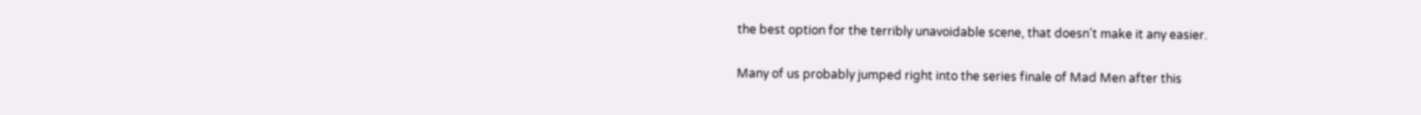the best option for the terribly unavoidable scene, that doesn't make it any easier.

Many of us probably jumped right into the series finale of Mad Men after this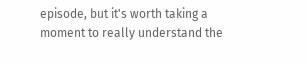episode, but it's worth taking a moment to really understand the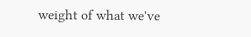weight of what we've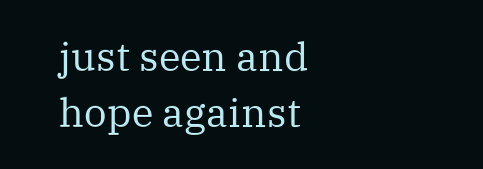just seen and hope against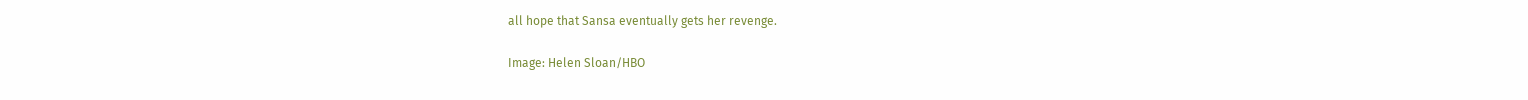all hope that Sansa eventually gets her revenge.

Image: Helen Sloan/HBO